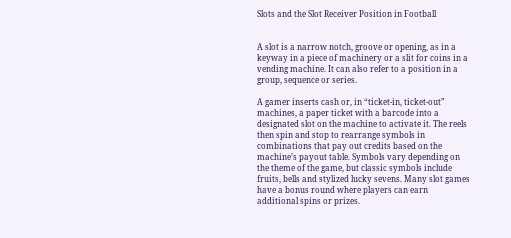Slots and the Slot Receiver Position in Football


A slot is a narrow notch, groove or opening, as in a keyway in a piece of machinery or a slit for coins in a vending machine. It can also refer to a position in a group, sequence or series.

A gamer inserts cash or, in “ticket-in, ticket-out” machines, a paper ticket with a barcode into a designated slot on the machine to activate it. The reels then spin and stop to rearrange symbols in combinations that pay out credits based on the machine’s payout table. Symbols vary depending on the theme of the game, but classic symbols include fruits, bells and stylized lucky sevens. Many slot games have a bonus round where players can earn additional spins or prizes.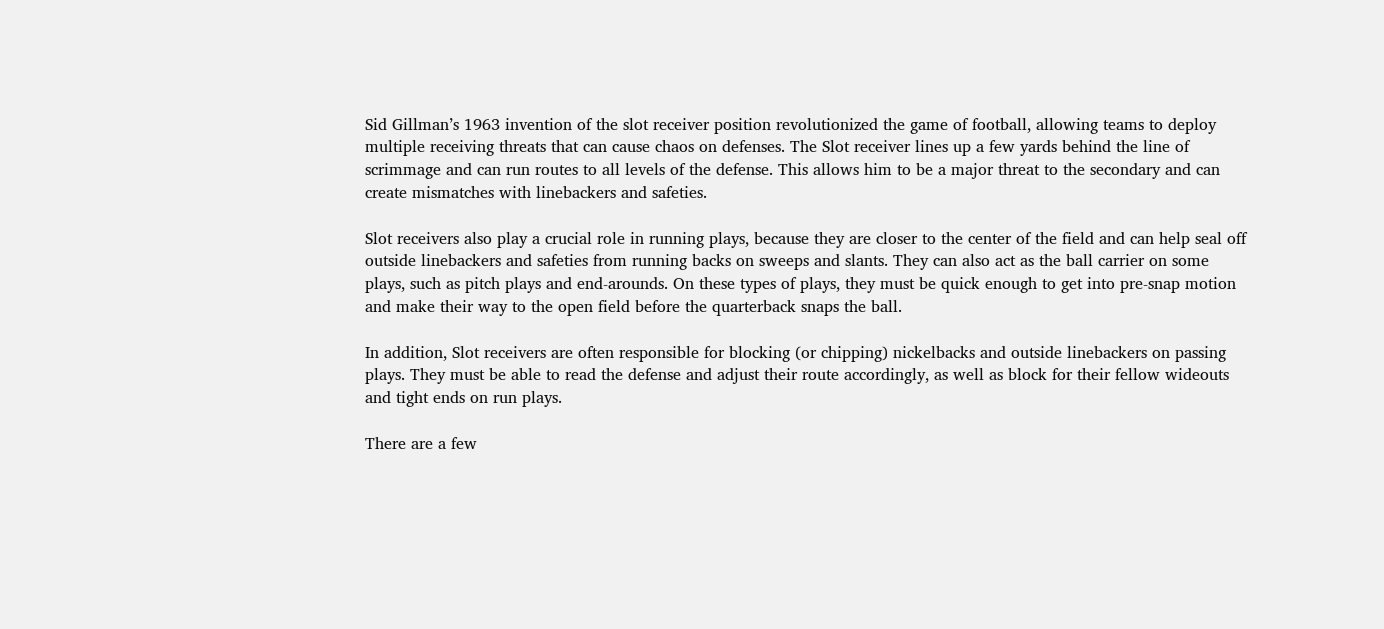Sid Gillman’s 1963 invention of the slot receiver position revolutionized the game of football, allowing teams to deploy multiple receiving threats that can cause chaos on defenses. The Slot receiver lines up a few yards behind the line of scrimmage and can run routes to all levels of the defense. This allows him to be a major threat to the secondary and can create mismatches with linebackers and safeties.

Slot receivers also play a crucial role in running plays, because they are closer to the center of the field and can help seal off outside linebackers and safeties from running backs on sweeps and slants. They can also act as the ball carrier on some plays, such as pitch plays and end-arounds. On these types of plays, they must be quick enough to get into pre-snap motion and make their way to the open field before the quarterback snaps the ball.

In addition, Slot receivers are often responsible for blocking (or chipping) nickelbacks and outside linebackers on passing plays. They must be able to read the defense and adjust their route accordingly, as well as block for their fellow wideouts and tight ends on run plays.

There are a few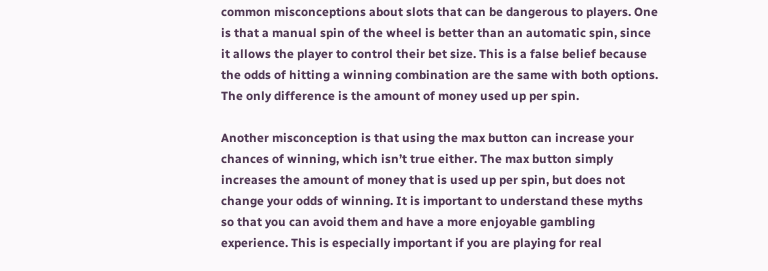common misconceptions about slots that can be dangerous to players. One is that a manual spin of the wheel is better than an automatic spin, since it allows the player to control their bet size. This is a false belief because the odds of hitting a winning combination are the same with both options. The only difference is the amount of money used up per spin.

Another misconception is that using the max button can increase your chances of winning, which isn’t true either. The max button simply increases the amount of money that is used up per spin, but does not change your odds of winning. It is important to understand these myths so that you can avoid them and have a more enjoyable gambling experience. This is especially important if you are playing for real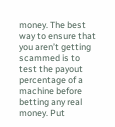money. The best way to ensure that you aren’t getting scammed is to test the payout percentage of a machine before betting any real money. Put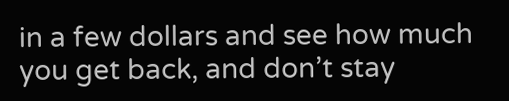in a few dollars and see how much you get back, and don’t stay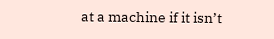at a machine if it isn’t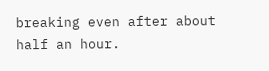breaking even after about half an hour.